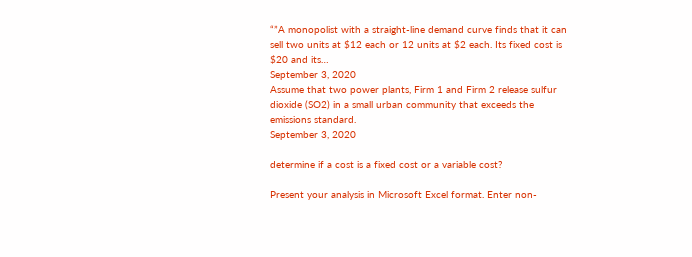“”A monopolist with a straight-line demand curve finds that it can sell two units at $12 each or 12 units at $2 each. Its fixed cost is $20 and its…
September 3, 2020
Assume that two power plants, Firm 1 and Firm 2 release sulfur dioxide (SO2) in a small urban community that exceeds the emissions standard.
September 3, 2020

determine if a cost is a fixed cost or a variable cost?

Present your analysis in Microsoft Excel format. Enter non-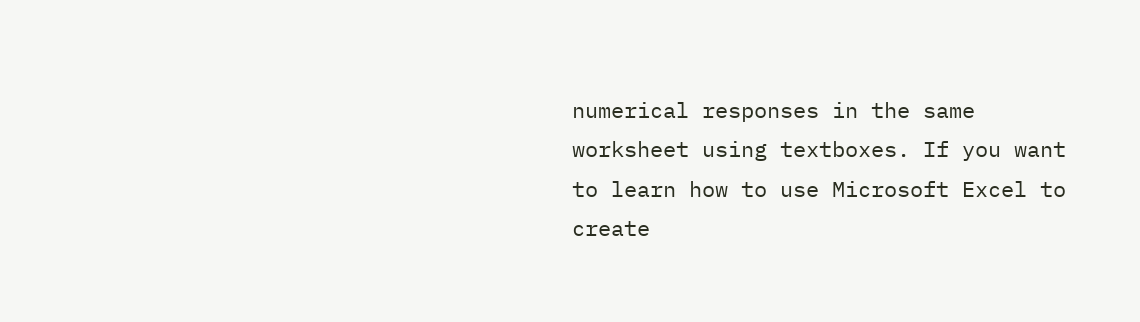numerical responses in the same worksheet using textboxes. If you want to learn how to use Microsoft Excel to create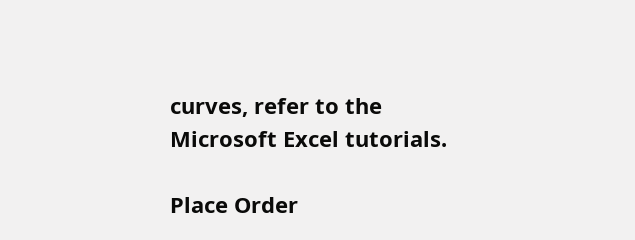curves, refer to the Microsoft Excel tutorials.

Place Order